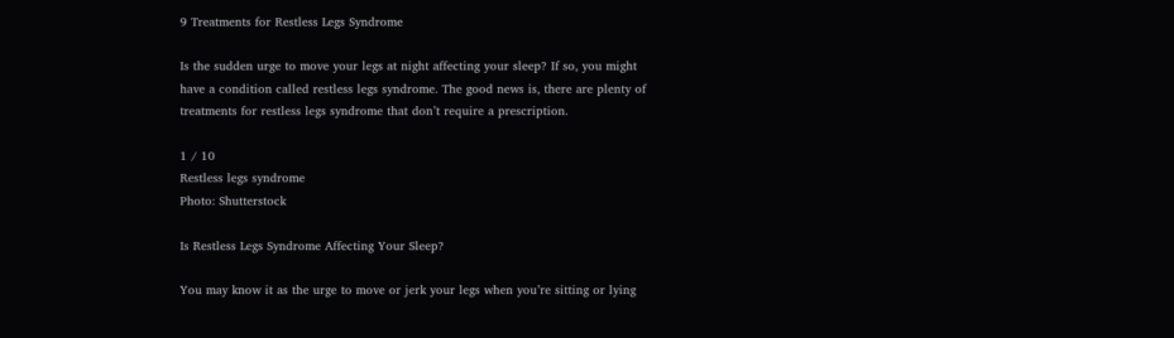9 Treatments for Restless Legs Syndrome

Is the sudden urge to move your legs at night affecting your sleep? If so, you might have a condition called restless legs syndrome. The good news is, there are plenty of treatments for restless legs syndrome that don’t require a prescription.

1 / 10
Restless legs syndrome
Photo: Shutterstock

Is Restless Legs Syndrome Affecting Your Sleep?

You may know it as the urge to move or jerk your legs when you’re sitting or lying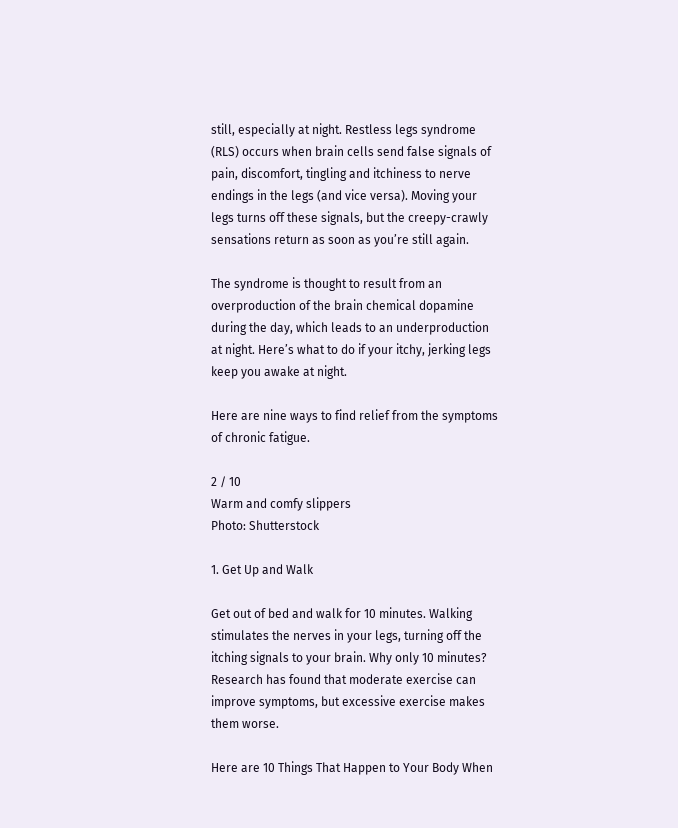still, especially at night. Restless legs syndrome (RLS) occurs when brain cells send false signals of pain, discomfort, tingling and itchiness to nerve endings in the legs (and vice versa). Moving your legs turns off these signals, but the creepy-crawly sensations return as soon as you’re still again.

The syndrome is thought to result from an overproduction of the brain chemical dopamine during the day, which leads to an underproduction at night. Here’s what to do if your itchy, jerking legs keep you awake at night.

Here are nine ways to find relief from the symptoms of chronic fatigue.

2 / 10
Warm and comfy slippers
Photo: Shutterstock

1. Get Up and Walk

Get out of bed and walk for 10 minutes. Walking stimulates the nerves in your legs, turning off the itching signals to your brain. Why only 10 minutes? Research has found that moderate exercise can improve symptoms, but excessive exercise makes them worse.

Here are 10 Things That Happen to Your Body When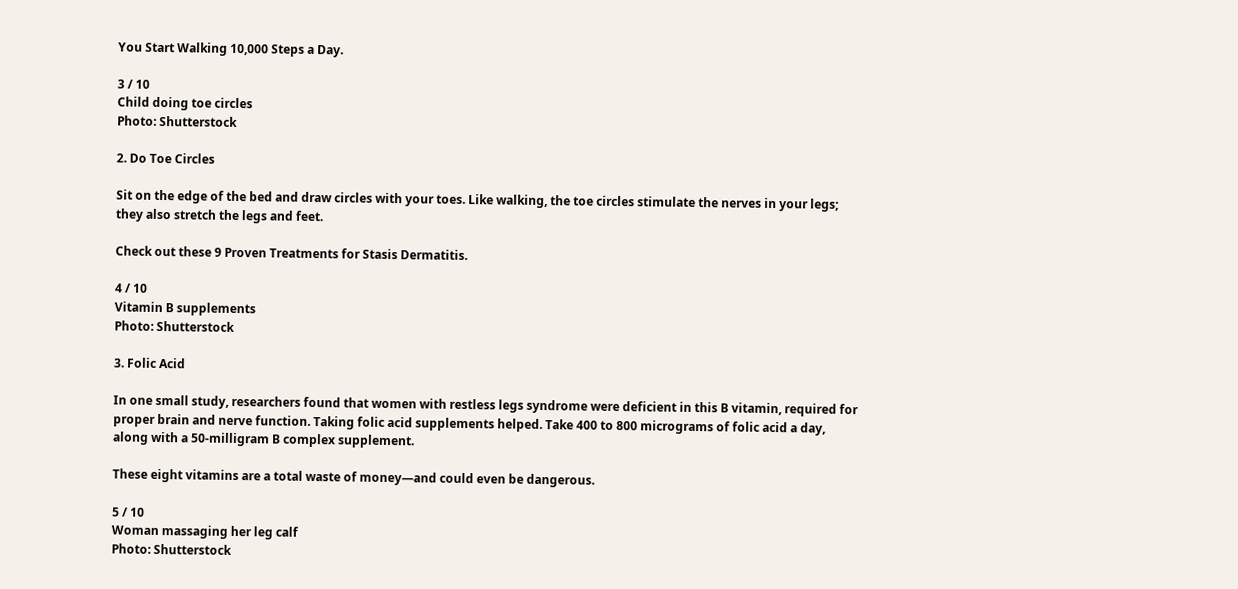You Start Walking 10,000 Steps a Day.

3 / 10
Child doing toe circles
Photo: Shutterstock

2. Do Toe Circles

Sit on the edge of the bed and draw circles with your toes. Like walking, the toe circles stimulate the nerves in your legs; they also stretch the legs and feet.

Check out these 9 Proven Treatments for Stasis Dermatitis.

4 / 10
Vitamin B supplements
Photo: Shutterstock

3. Folic Acid

In one small study, researchers found that women with restless legs syndrome were deficient in this B vitamin, required for proper brain and nerve function. Taking folic acid supplements helped. Take 400 to 800 micrograms of folic acid a day, along with a 50-milligram B complex supplement.

These eight vitamins are a total waste of money—and could even be dangerous.

5 / 10
Woman massaging her leg calf
Photo: Shutterstock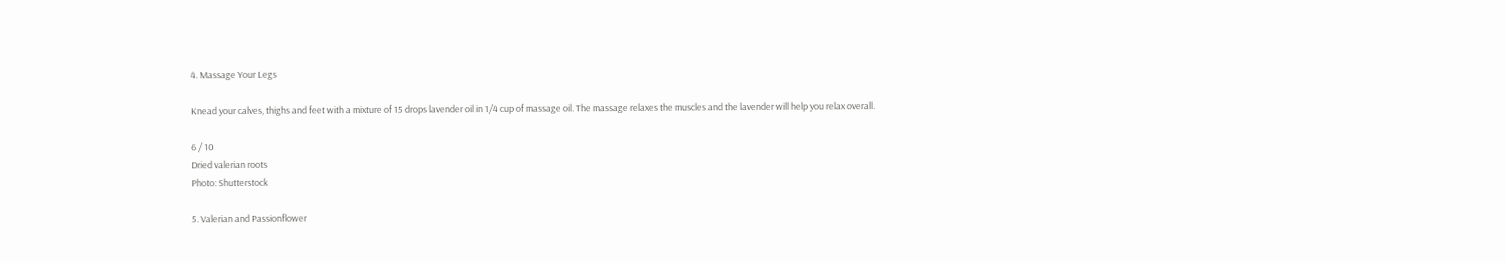4. Massage Your Legs

Knead your calves, thighs and feet with a mixture of 15 drops lavender oil in 1/4 cup of massage oil. The massage relaxes the muscles and the lavender will help you relax overall.

6 / 10
Dried valerian roots
Photo: Shutterstock

5. Valerian and Passionflower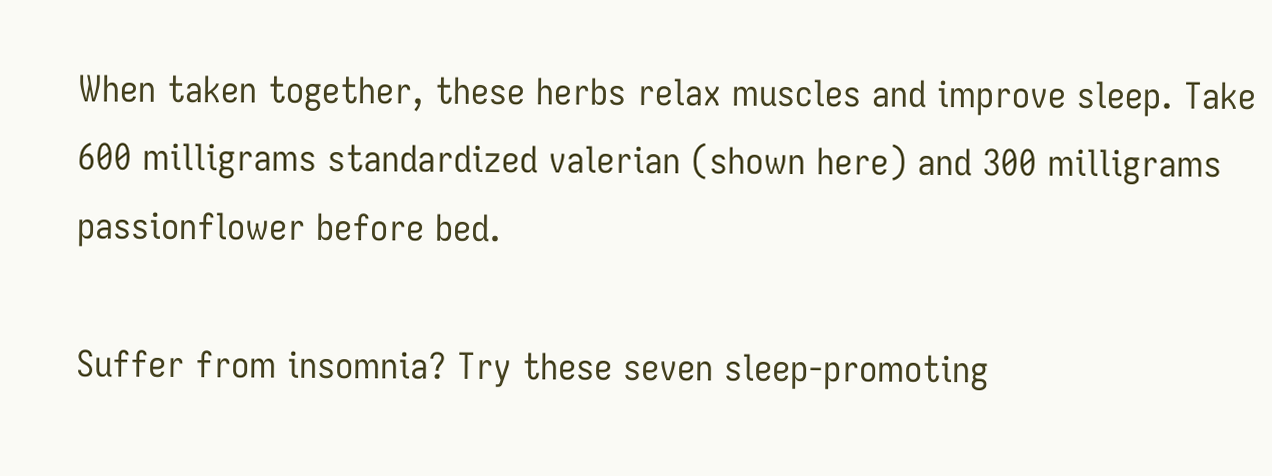When taken together, these herbs relax muscles and improve sleep. Take 600 milligrams standardized valerian (shown here) and 300 milligrams passionflower before bed.

Suffer from insomnia? Try these seven sleep-promoting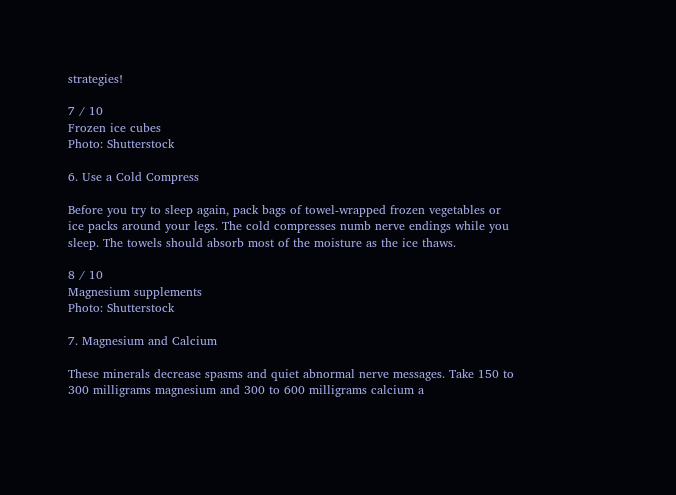strategies!

7 / 10
Frozen ice cubes
Photo: Shutterstock

6. Use a Cold Compress

Before you try to sleep again, pack bags of towel-wrapped frozen vegetables or ice packs around your legs. The cold compresses numb nerve endings while you sleep. The towels should absorb most of the moisture as the ice thaws.

8 / 10
Magnesium supplements
Photo: Shutterstock

7. Magnesium and Calcium

These minerals decrease spasms and quiet abnormal nerve messages. Take 150 to 300 milligrams magnesium and 300 to 600 milligrams calcium a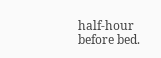half-hour before bed.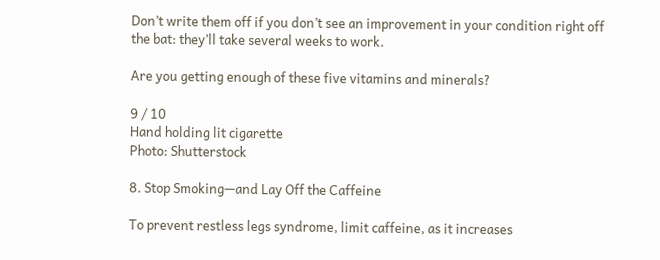Don’t write them off if you don’t see an improvement in your condition right off the bat: they’ll take several weeks to work.

Are you getting enough of these five vitamins and minerals?

9 / 10
Hand holding lit cigarette
Photo: Shutterstock

8. Stop Smoking—and Lay Off the Caffeine

To prevent restless legs syndrome, limit caffeine, as it increases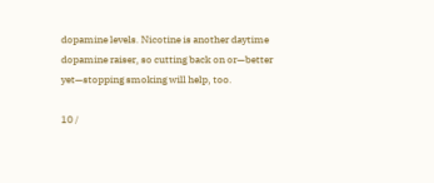dopamine levels. Nicotine is another daytime dopamine raiser, so cutting back on or—better yet—stopping smoking will help, too.

10 /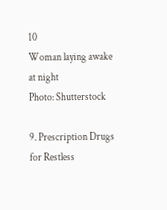10
Woman laying awake at night
Photo: Shutterstock

9. Prescription Drugs for Restless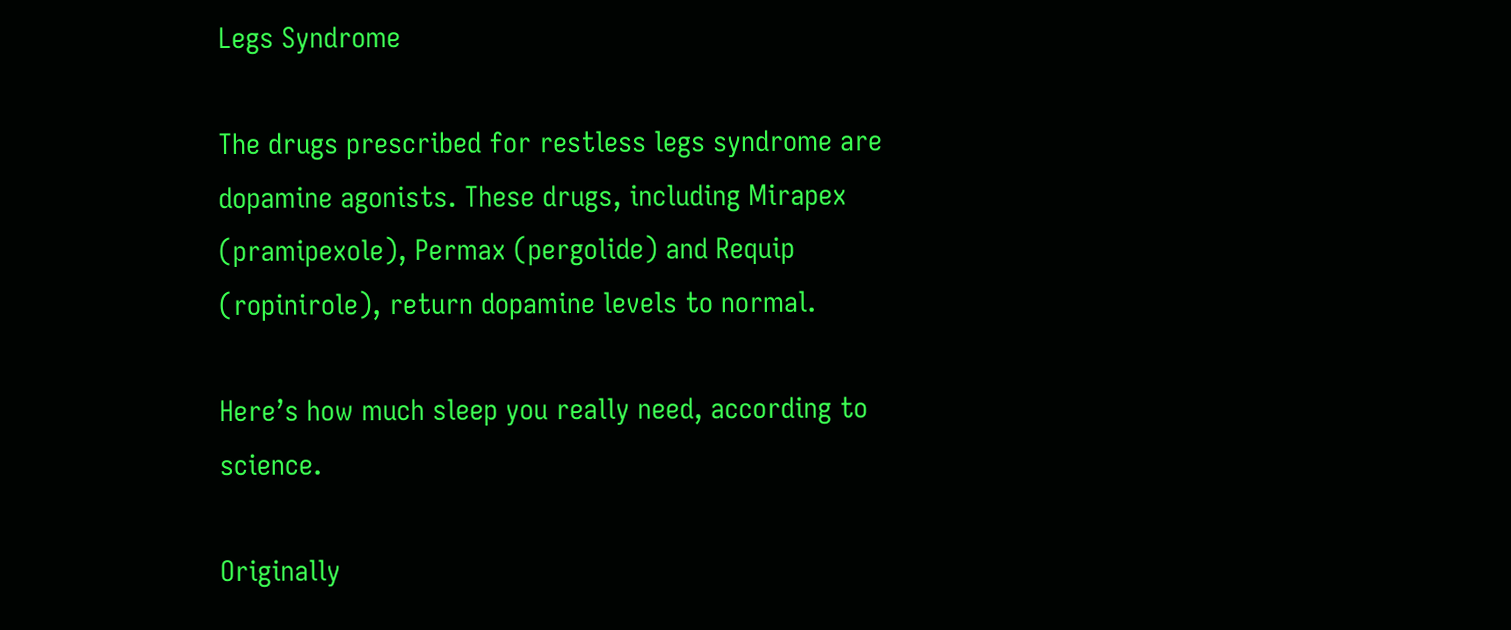Legs Syndrome

The drugs prescribed for restless legs syndrome are dopamine agonists. These drugs, including Mirapex (pramipexole), Permax (pergolide) and Requip (ropinirole), return dopamine levels to normal.

Here’s how much sleep you really need, according to science.

Originally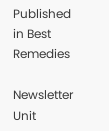Published in Best Remedies

Newsletter Unit